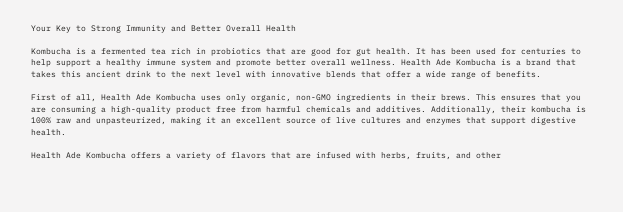Your Key to Strong Immunity and Better Overall Health

Kombucha is a fermented tea rich in probiotics that are good for gut health. It has been used for centuries to help support a healthy immune system and promote better overall wellness. Health Ade Kombucha is a brand that takes this ancient drink to the next level with innovative blends that offer a wide range of benefits.

First of all, Health Ade Kombucha uses only organic, non-GMO ingredients in their brews. This ensures that you are consuming a high-quality product free from harmful chemicals and additives. Additionally, their kombucha is 100% raw and unpasteurized, making it an excellent source of live cultures and enzymes that support digestive health.

Health Ade Kombucha offers a variety of flavors that are infused with herbs, fruits, and other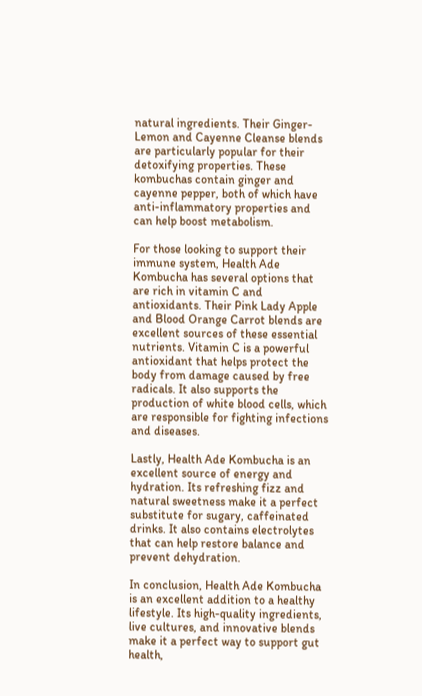natural ingredients. Their Ginger-Lemon and Cayenne Cleanse blends are particularly popular for their detoxifying properties. These kombuchas contain ginger and cayenne pepper, both of which have anti-inflammatory properties and can help boost metabolism.

For those looking to support their immune system, Health Ade Kombucha has several options that are rich in vitamin C and antioxidants. Their Pink Lady Apple and Blood Orange Carrot blends are excellent sources of these essential nutrients. Vitamin C is a powerful antioxidant that helps protect the body from damage caused by free radicals. It also supports the production of white blood cells, which are responsible for fighting infections and diseases.

Lastly, Health Ade Kombucha is an excellent source of energy and hydration. Its refreshing fizz and natural sweetness make it a perfect substitute for sugary, caffeinated drinks. It also contains electrolytes that can help restore balance and prevent dehydration.

In conclusion, Health Ade Kombucha is an excellent addition to a healthy lifestyle. Its high-quality ingredients, live cultures, and innovative blends make it a perfect way to support gut health,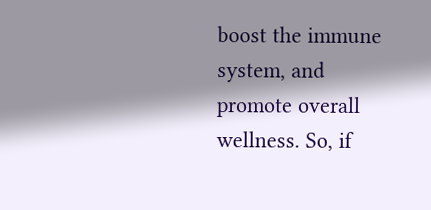boost the immune system, and promote overall wellness. So, if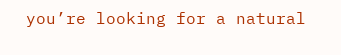you’re looking for a natural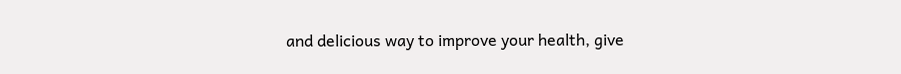and delicious way to improve your health, give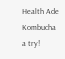Health Ade Kombucha a try!